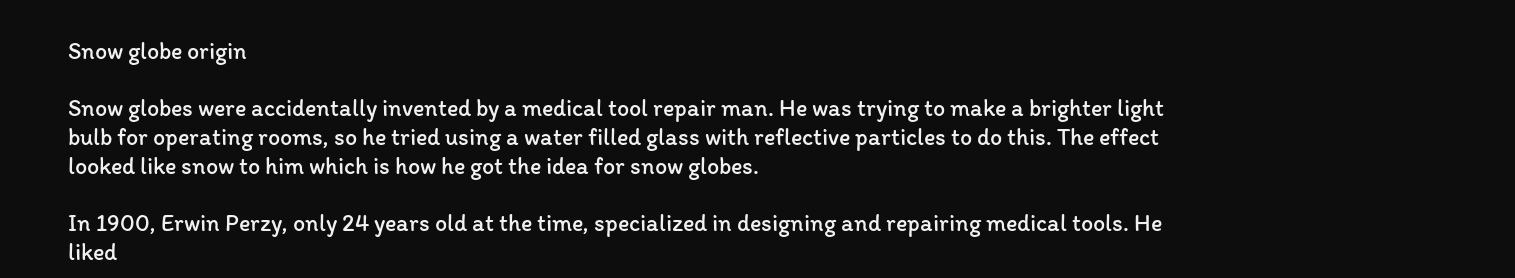Snow globe origin

Snow globes were accidentally invented by a medical tool repair man. He was trying to make a brighter light bulb for operating rooms, so he tried using a water filled glass with reflective particles to do this. The effect looked like snow to him which is how he got the idea for snow globes.

In 1900, Erwin Perzy, only 24 years old at the time, specialized in designing and repairing medical tools. He liked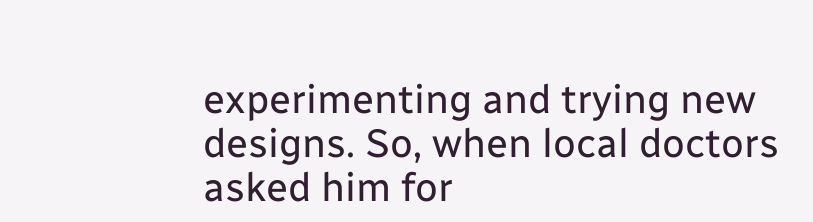experimenting and trying new designs. So, when local doctors asked him for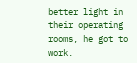better light in their operating rooms, he got to work.